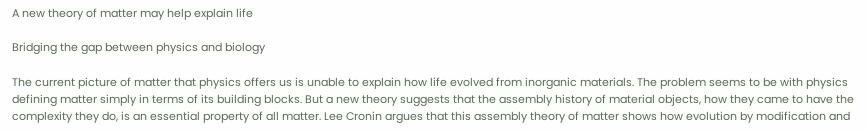A new theory of matter may help explain life

Bridging the gap between physics and biology

The current picture of matter that physics offers us is unable to explain how life evolved from inorganic materials. The problem seems to be with physics defining matter simply in terms of its building blocks. But a new theory suggests that the assembly history of material objects, how they came to have the complexity they do, is an essential property of all matter. Lee Cronin argues that this assembly theory of matter shows how evolution by modification and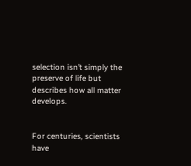selection isn’t simply the preserve of life but describes how all matter develops.


For centuries, scientists have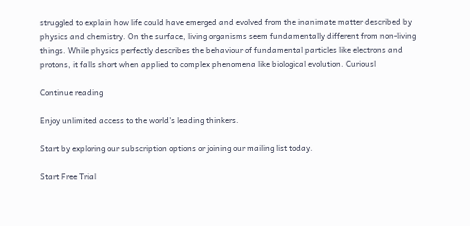struggled to explain how life could have emerged and evolved from the inanimate matter described by physics and chemistry. On the surface, living organisms seem fundamentally different from non-living things. While physics perfectly describes the behaviour of fundamental particles like electrons and protons, it falls short when applied to complex phenomena like biological evolution. Curiousl

Continue reading

Enjoy unlimited access to the world's leading thinkers.

Start by exploring our subscription options or joining our mailing list today.

Start Free Trial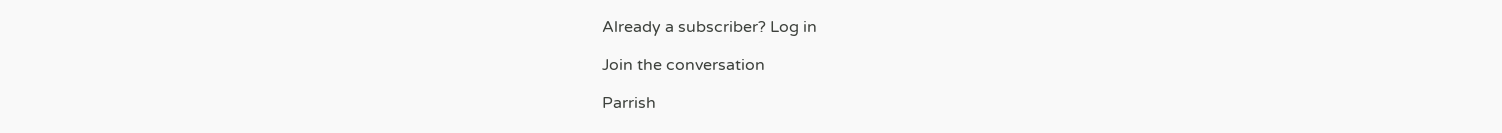Already a subscriber? Log in

Join the conversation

Parrish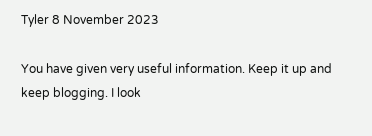Tyler 8 November 2023

You have given very useful information. Keep it up and keep blogging. I look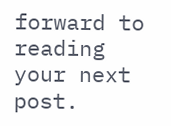forward to reading your next post.